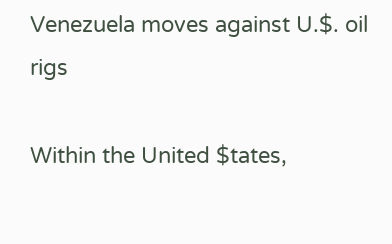Venezuela moves against U.$. oil rigs

Within the United $tates,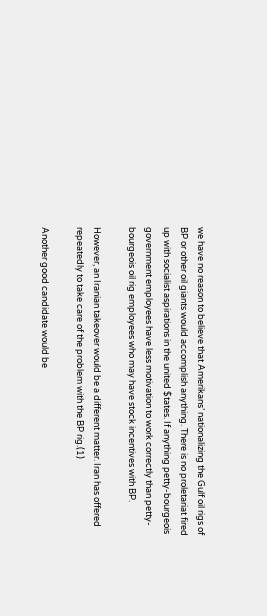we have no reason to believe that Amerikans’ nationalizing the Gulf oil rigs of BP or other oil giants would accomplish anything. There is no proletariat fired up with socialist aspirations in the united $tates. If anything petty-bourgeois government employees have less motivation to work correctly than petty-bourgeois oil rig employees who may have stock incentives with BP.

However, an Iranian takeover would be a different matter. Iran has offered repeatedly to take care of the problem with the BP rig.(1)

Another good candidate would be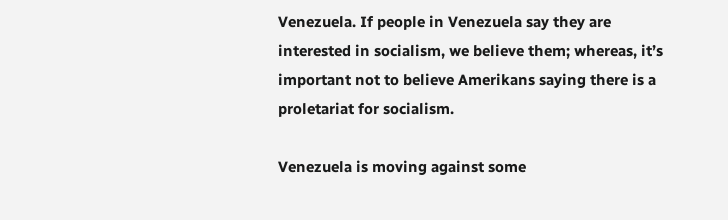Venezuela. If people in Venezuela say they are interested in socialism, we believe them; whereas, it’s important not to believe Amerikans saying there is a proletariat for socialism.

Venezuela is moving against some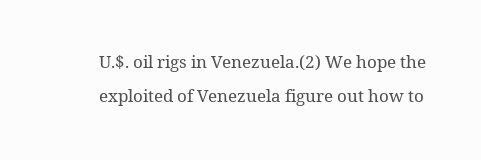U.$. oil rigs in Venezuela.(2) We hope the exploited of Venezuela figure out how to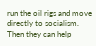run the oil rigs and move directly to socialism. Then they can help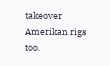takeover Amerikan rigs too.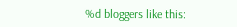%d bloggers like this: